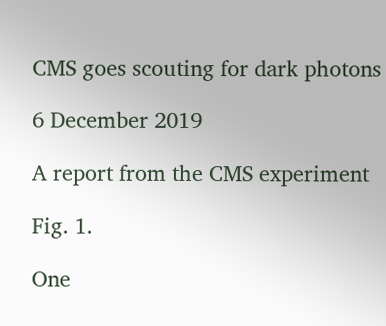CMS goes scouting for dark photons

6 December 2019

A report from the CMS experiment

Fig. 1.

One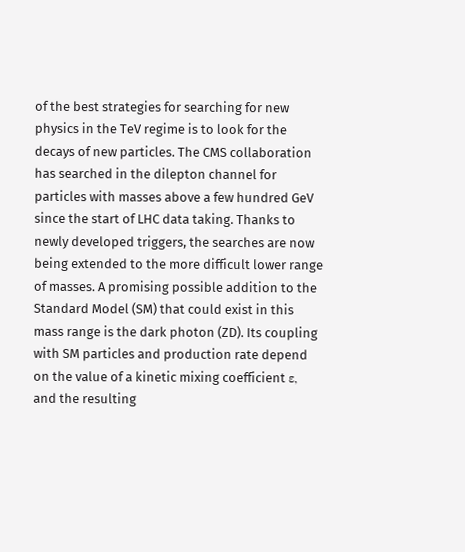of the best strategies for searching for new physics in the TeV regime is to look for the decays of new particles. The CMS collaboration has searched in the dilepton channel for particles with masses above a few hundred GeV since the start of LHC data taking. Thanks to newly developed triggers, the searches are now being extended to the more difficult lower range of masses. A promising possible addition to the Standard Model (SM) that could exist in this mass range is the dark photon (ZD). Its coupling with SM particles and production rate depend on the value of a kinetic mixing coefficient ε, and the resulting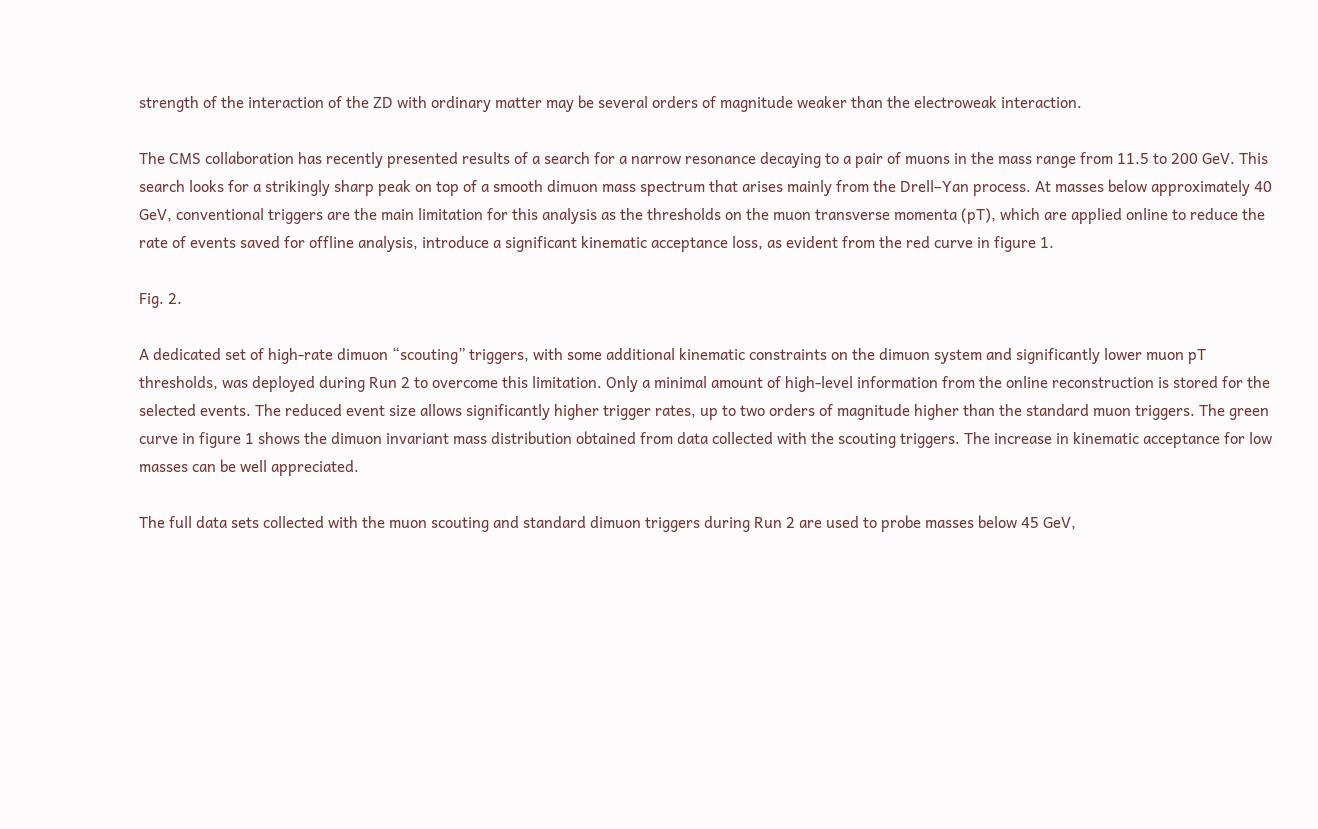strength of the interaction of the ZD with ordinary matter may be several orders of magnitude weaker than the electroweak interaction.

The CMS collaboration has recently presented results of a search for a narrow resonance decaying to a pair of muons in the mass range from 11.5 to 200 GeV. This search looks for a strikingly sharp peak on top of a smooth dimuon mass spectrum that arises mainly from the Drell–Yan process. At masses below approximately 40 GeV, conventional triggers are the main limitation for this analysis as the thresholds on the muon transverse momenta (pT), which are applied online to reduce the rate of events saved for offline analysis, introduce a significant kinematic acceptance loss, as evident from the red curve in figure 1.

Fig. 2.

A dedicated set of high-rate dimuon “scouting” triggers, with some additional kinematic constraints on the dimuon system and significantly lower muon pT thresholds, was deployed during Run 2 to overcome this limitation. Only a minimal amount of high-level information from the online reconstruction is stored for the selected events. The reduced event size allows significantly higher trigger rates, up to two orders of magnitude higher than the standard muon triggers. The green curve in figure 1 shows the dimuon invariant mass distribution obtained from data collected with the scouting triggers. The increase in kinematic acceptance for low masses can be well appreciated.

The full data sets collected with the muon scouting and standard dimuon triggers during Run 2 are used to probe masses below 45 GeV,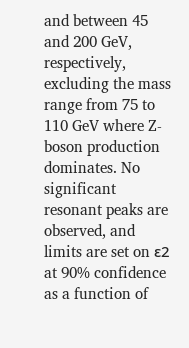and between 45 and 200 GeV, respectively, excluding the mass range from 75 to 110 GeV where Z-boson production dominates. No significant resonant peaks are observed, and limits are set on ε2 at 90% confidence as a function of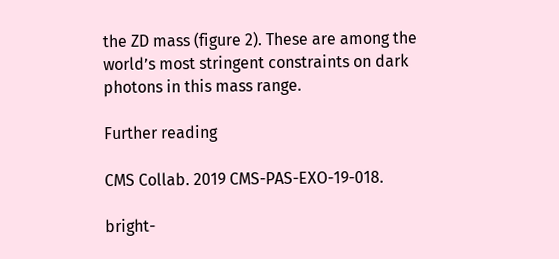the ZD mass (figure 2). These are among the world’s most stringent constraints on dark photons in this mass range.

Further reading

CMS Collab. 2019 CMS-PAS-EXO-19-018.

bright-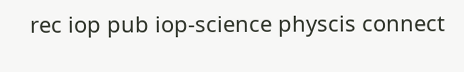rec iop pub iop-science physcis connect